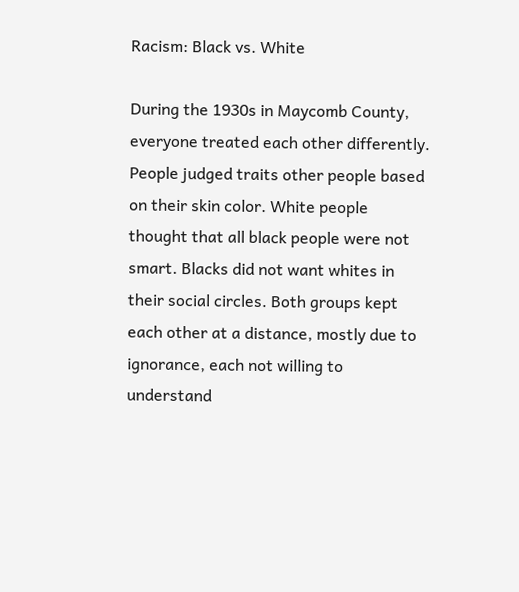Racism: Black vs. White

During the 1930s in Maycomb County, everyone treated each other differently. People judged traits other people based on their skin color. White people thought that all black people were not smart. Blacks did not want whites in their social circles. Both groups kept each other at a distance, mostly due to ignorance, each not willing to understand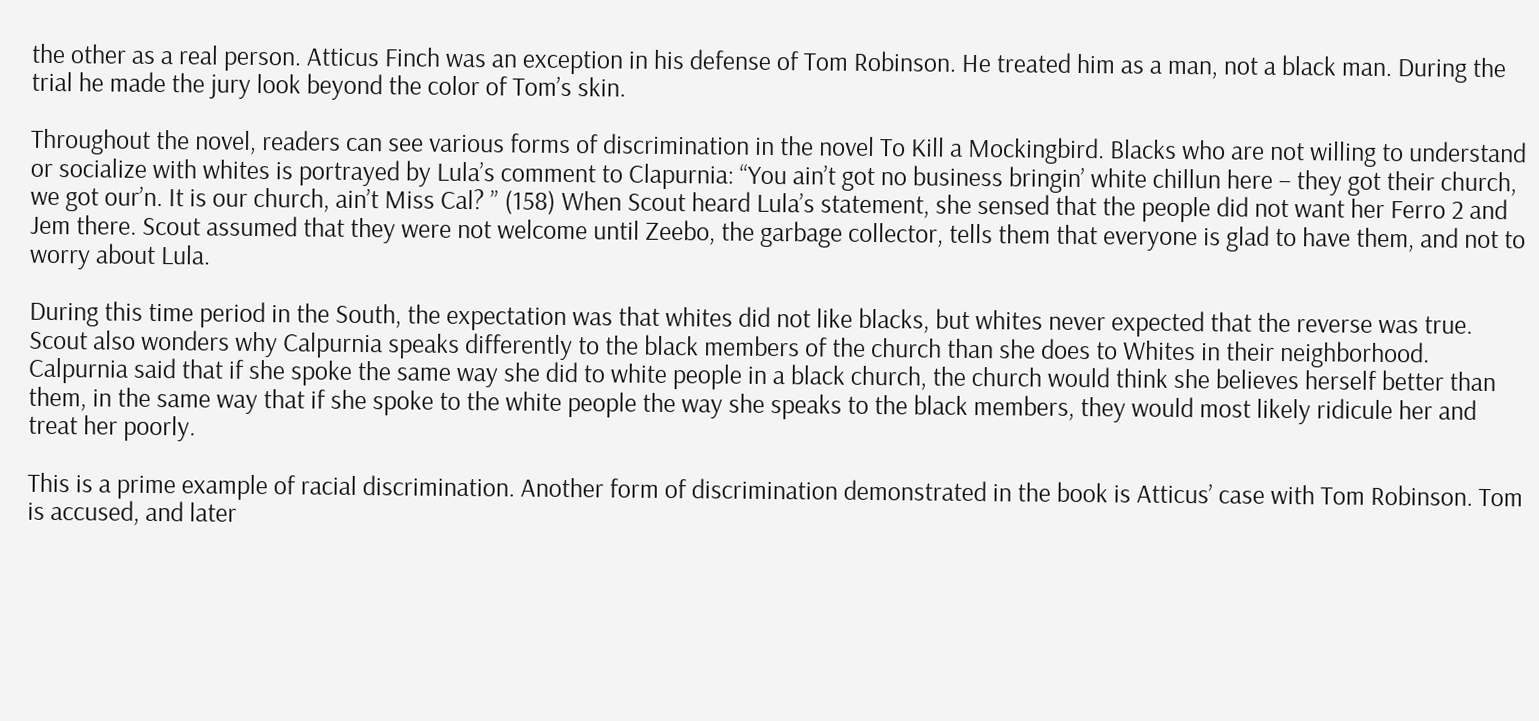the other as a real person. Atticus Finch was an exception in his defense of Tom Robinson. He treated him as a man, not a black man. During the trial he made the jury look beyond the color of Tom’s skin.

Throughout the novel, readers can see various forms of discrimination in the novel To Kill a Mockingbird. Blacks who are not willing to understand or socialize with whites is portrayed by Lula’s comment to Clapurnia: “You ain’t got no business bringin’ white chillun here – they got their church, we got our’n. It is our church, ain’t Miss Cal? ” (158) When Scout heard Lula’s statement, she sensed that the people did not want her Ferro 2 and Jem there. Scout assumed that they were not welcome until Zeebo, the garbage collector, tells them that everyone is glad to have them, and not to worry about Lula.

During this time period in the South, the expectation was that whites did not like blacks, but whites never expected that the reverse was true. Scout also wonders why Calpurnia speaks differently to the black members of the church than she does to Whites in their neighborhood. Calpurnia said that if she spoke the same way she did to white people in a black church, the church would think she believes herself better than them, in the same way that if she spoke to the white people the way she speaks to the black members, they would most likely ridicule her and treat her poorly.

This is a prime example of racial discrimination. Another form of discrimination demonstrated in the book is Atticus’ case with Tom Robinson. Tom is accused, and later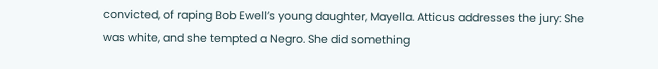convicted, of raping Bob Ewell’s young daughter, Mayella. Atticus addresses the jury: She was white, and she tempted a Negro. She did something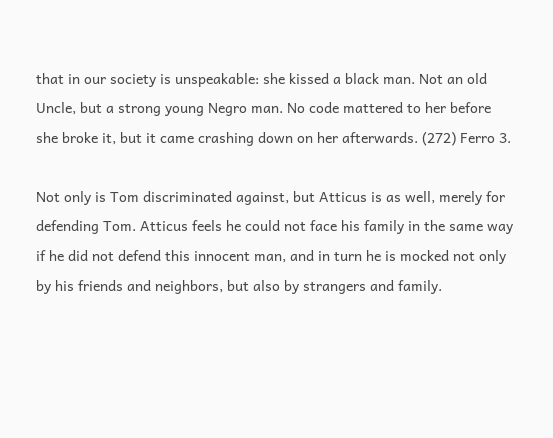that in our society is unspeakable: she kissed a black man. Not an old Uncle, but a strong young Negro man. No code mattered to her before she broke it, but it came crashing down on her afterwards. (272) Ferro 3.

Not only is Tom discriminated against, but Atticus is as well, merely for defending Tom. Atticus feels he could not face his family in the same way if he did not defend this innocent man, and in turn he is mocked not only by his friends and neighbors, but also by strangers and family.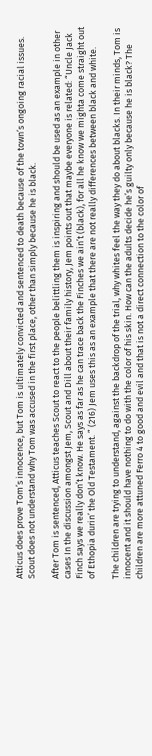Atticus does prove Tom’s innocence, but Tom is ultimately convicted and sentenced to death because of the town’s ongoing racial issues. Scout does not understand why Tom was accused in the first place, other than simply because he is black.

After Tom is sentenced, Atticus teaches Scout to react to the people belittling them is inspiring and should be used as an example in other cases In the discussion amongst Jem, Scout and Dill about their family history, Jem points out that maybe everyone is related: “Uncle Jack Finch says we really don’t know. He says as far as he can trace back the Finches we ain’t (black), for all he know we mighta come straight out of Ethopia durin’ the Old Testament. ” (216) Jem uses this as an example that there are not really differences between black and white.

The children are trying to understand, against the backdrop of the trial, why whites feel the way they do about blacks. In their minds, Tom is innocent and it should have nothing to do with the color of his skin. How can the adults decide he’s guilty only because he is black? The children are more attuned Ferro 4 to good and evil and that is not a direct connection to the color of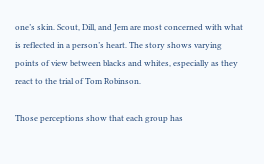one’s skin. Scout, Dill, and Jem are most concerned with what is reflected in a person’s heart. The story shows varying points of view between blacks and whites, especially as they react to the trial of Tom Robinson.

Those perceptions show that each group has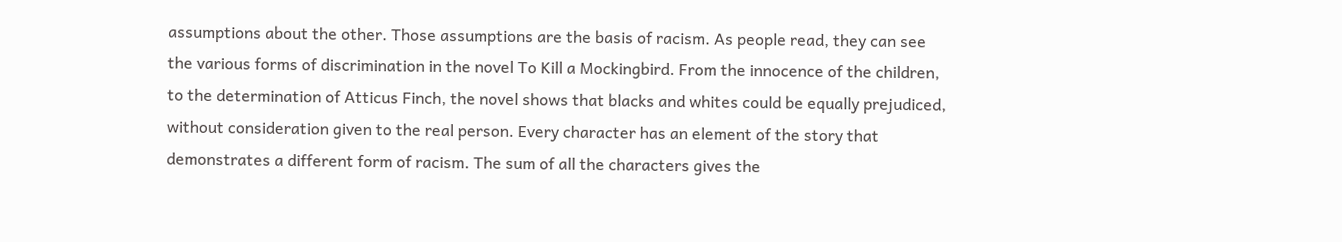assumptions about the other. Those assumptions are the basis of racism. As people read, they can see the various forms of discrimination in the novel To Kill a Mockingbird. From the innocence of the children, to the determination of Atticus Finch, the novel shows that blacks and whites could be equally prejudiced, without consideration given to the real person. Every character has an element of the story that demonstrates a different form of racism. The sum of all the characters gives the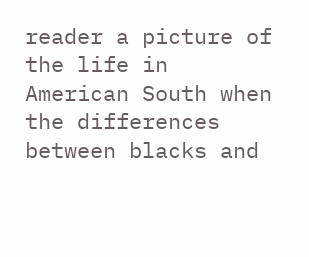reader a picture of the life in American South when the differences between blacks and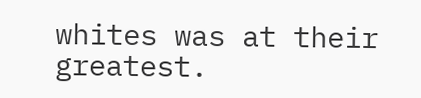whites was at their greatest.